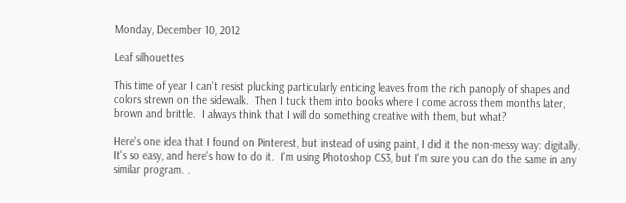Monday, December 10, 2012

Leaf silhouettes

This time of year I can't resist plucking particularly enticing leaves from the rich panoply of shapes and colors strewn on the sidewalk.  Then I tuck them into books where I come across them months later, brown and brittle.  I always think that I will do something creative with them, but what?

Here's one idea that I found on Pinterest, but instead of using paint, I did it the non-messy way: digitally. It's so easy, and here's how to do it.  I'm using Photoshop CS3, but I'm sure you can do the same in any similar program. .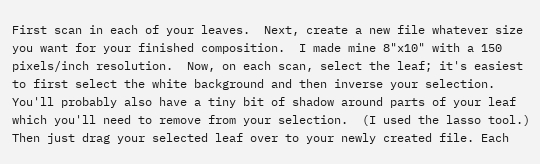First scan in each of your leaves.  Next, create a new file whatever size you want for your finished composition.  I made mine 8"x10" with a 150 pixels/inch resolution.  Now, on each scan, select the leaf; it's easiest to first select the white background and then inverse your selection.  You'll probably also have a tiny bit of shadow around parts of your leaf which you'll need to remove from your selection.  (I used the lasso tool.)  Then just drag your selected leaf over to your newly created file. Each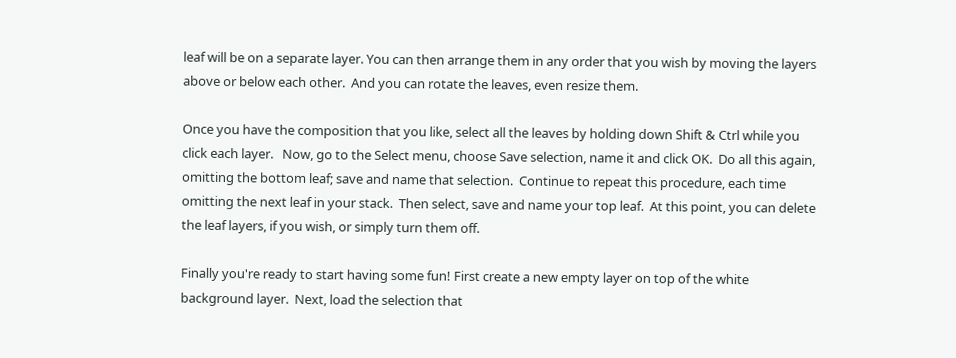leaf will be on a separate layer. You can then arrange them in any order that you wish by moving the layers above or below each other.  And you can rotate the leaves, even resize them.

Once you have the composition that you like, select all the leaves by holding down Shift & Ctrl while you click each layer.   Now, go to the Select menu, choose Save selection, name it and click OK.  Do all this again, omitting the bottom leaf; save and name that selection.  Continue to repeat this procedure, each time omitting the next leaf in your stack.  Then select, save and name your top leaf.  At this point, you can delete the leaf layers, if you wish, or simply turn them off.

Finally you're ready to start having some fun! First create a new empty layer on top of the white background layer.  Next, load the selection that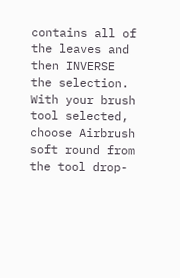contains all of the leaves and then INVERSE the selection.  With your brush tool selected, choose Airbrush soft round from the tool drop-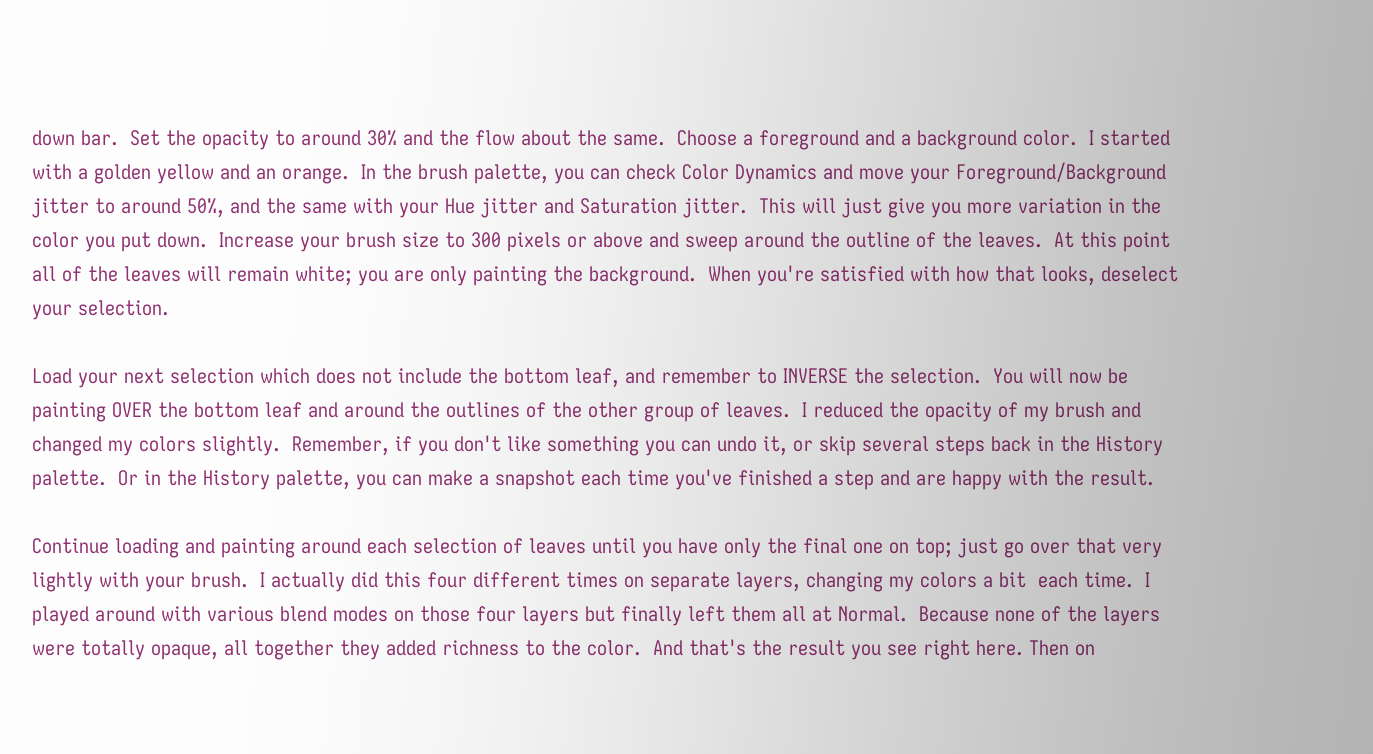down bar.  Set the opacity to around 30% and the flow about the same.  Choose a foreground and a background color.  I started with a golden yellow and an orange.  In the brush palette, you can check Color Dynamics and move your Foreground/Background jitter to around 50%, and the same with your Hue jitter and Saturation jitter.  This will just give you more variation in the color you put down.  Increase your brush size to 300 pixels or above and sweep around the outline of the leaves.  At this point all of the leaves will remain white; you are only painting the background.  When you're satisfied with how that looks, deselect your selection.

Load your next selection which does not include the bottom leaf, and remember to INVERSE the selection.  You will now be painting OVER the bottom leaf and around the outlines of the other group of leaves.  I reduced the opacity of my brush and changed my colors slightly.  Remember, if you don't like something you can undo it, or skip several steps back in the History palette.  Or in the History palette, you can make a snapshot each time you've finished a step and are happy with the result.

Continue loading and painting around each selection of leaves until you have only the final one on top; just go over that very lightly with your brush.  I actually did this four different times on separate layers, changing my colors a bit  each time.  I played around with various blend modes on those four layers but finally left them all at Normal.  Because none of the layers were totally opaque, all together they added richness to the color.  And that's the result you see right here. Then on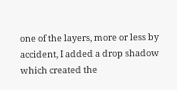one of the layers, more or less by accident, I added a drop shadow which created the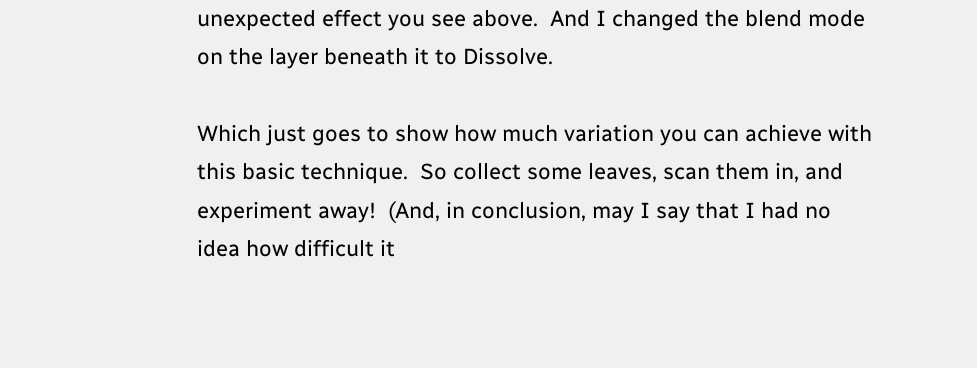unexpected effect you see above.  And I changed the blend mode on the layer beneath it to Dissolve.

Which just goes to show how much variation you can achieve with this basic technique.  So collect some leaves, scan them in, and experiment away!  (And, in conclusion, may I say that I had no idea how difficult it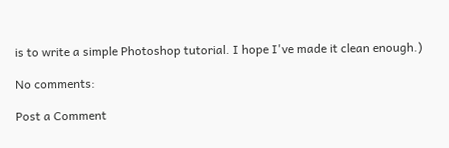is to write a simple Photoshop tutorial. I hope I've made it clean enough.)

No comments:

Post a Comment